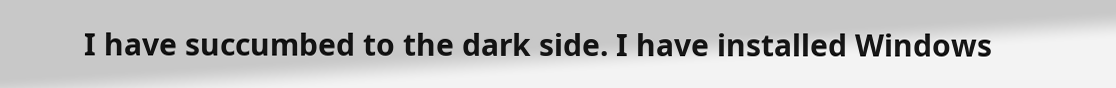I have succumbed to the dark side. I have installed Windows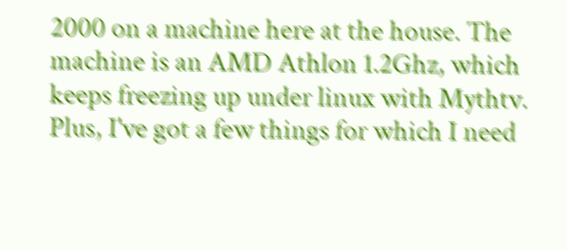2000 on a machine here at the house. The machine is an AMD Athlon 1.2Ghz, which keeps freezing up under linux with Mythtv. Plus, I've got a few things for which I need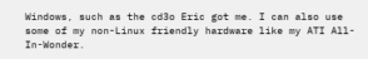Windows, such as the cd3o Eric got me. I can also use some of my non-Linux friendly hardware like my ATI All-In-Wonder.